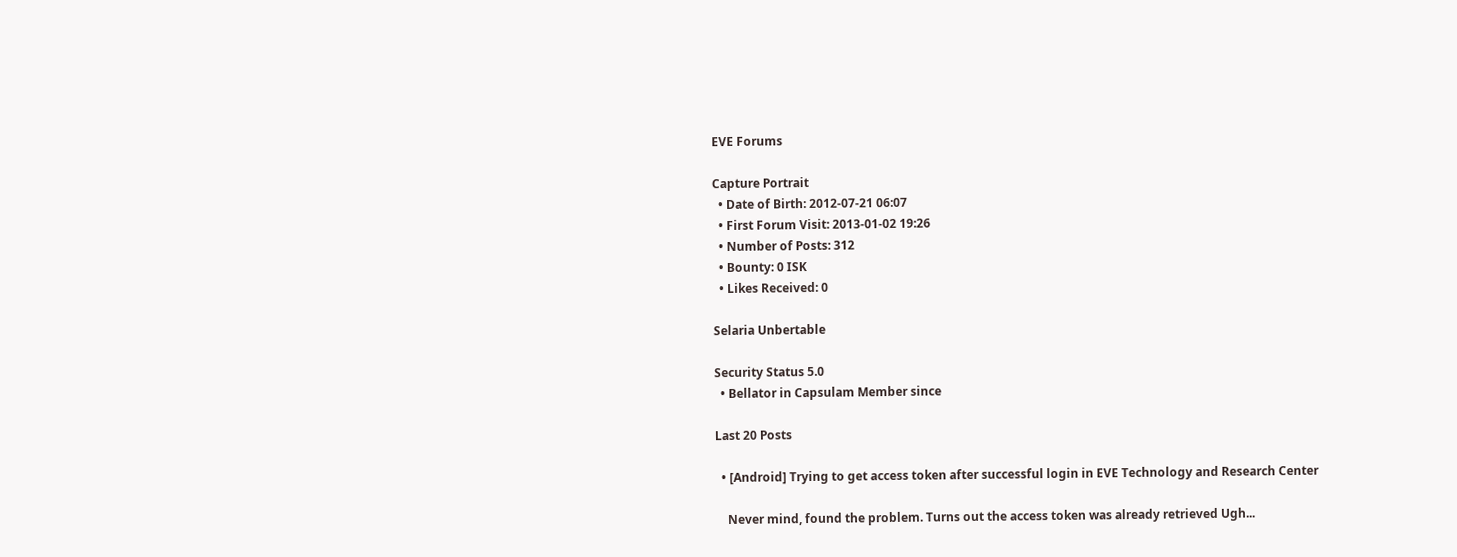EVE Forums

Capture Portrait
  • Date of Birth: 2012-07-21 06:07
  • First Forum Visit: 2013-01-02 19:26
  • Number of Posts: 312
  • Bounty: 0 ISK
  • Likes Received: 0

Selaria Unbertable

Security Status 5.0
  • Bellator in Capsulam Member since

Last 20 Posts

  • [Android] Trying to get access token after successful login in EVE Technology and Research Center

    Never mind, found the problem. Turns out the access token was already retrieved Ugh...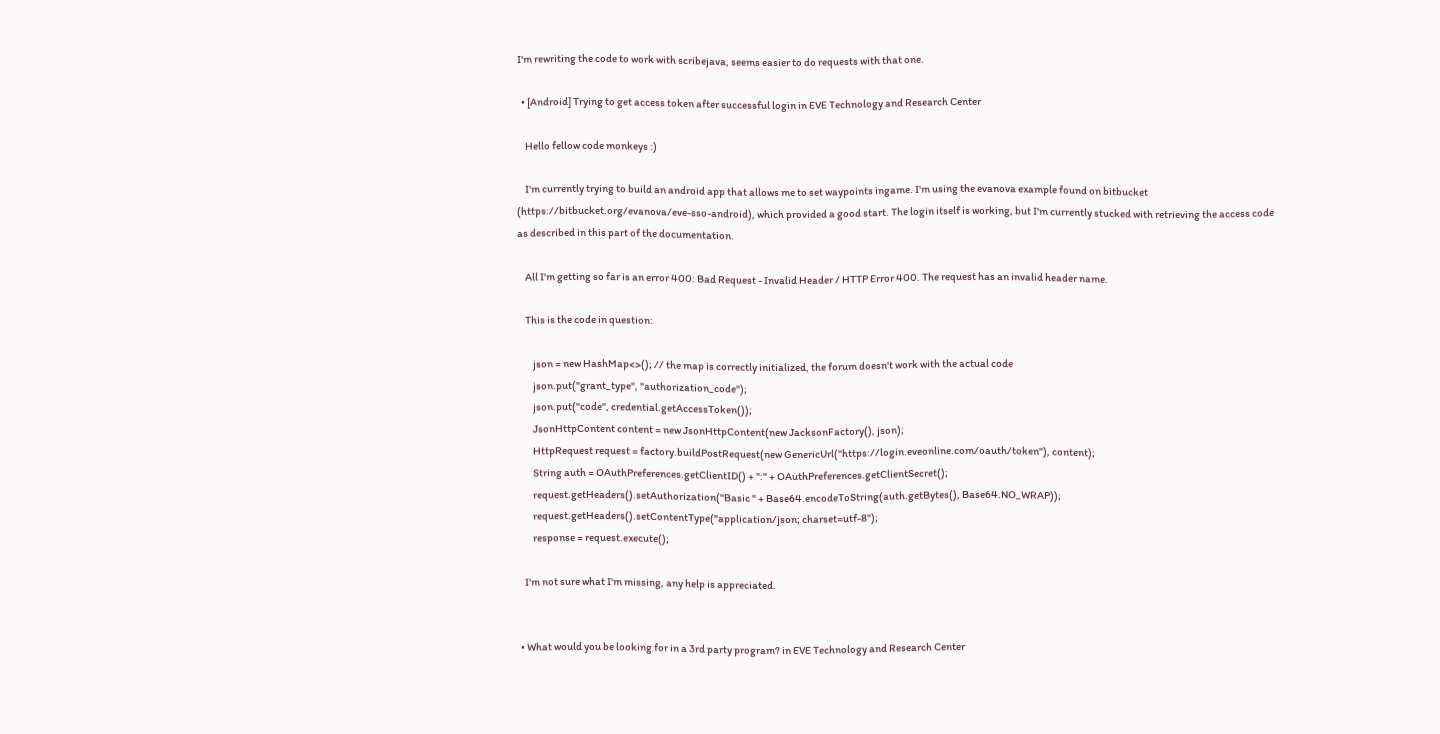I'm rewriting the code to work with scribejava, seems easier to do requests with that one.

  • [Android] Trying to get access token after successful login in EVE Technology and Research Center

    Hello fellow code monkeys :)

    I'm currently trying to build an android app that allows me to set waypoints ingame. I'm using the evanova example found on bitbucket (https://bitbucket.org/evanova/eve-sso-android), which provided a good start. The login itself is working, but I'm currently stucked with retrieving the access code as described in this part of the documentation.

    All I'm getting so far is an error 400: Bad Request - Invalid Header / HTTP Error 400. The request has an invalid header name.

    This is the code in question:

        json = new HashMap<>(); // the map is correctly initialized, the forum doesn't work with the actual code
        json.put("grant_type", "authorization_code");
        json.put("code", credential.getAccessToken());
        JsonHttpContent content = new JsonHttpContent(new JacksonFactory(), json);
        HttpRequest request = factory.buildPostRequest(new GenericUrl("https://login.eveonline.com/oauth/token"), content);
        String auth = OAuthPreferences.getClientID() + ":" + OAuthPreferences.getClientSecret();
        request.getHeaders().setAuthorization("Basic " + Base64.encodeToString(auth.getBytes(), Base64.NO_WRAP));
        request.getHeaders().setContentType("application/json; charset=utf-8");
        response = request.execute();

    I'm not sure what I'm missing, any help is appreciated.


  • What would you be looking for in a 3rd party program? in EVE Technology and Research Center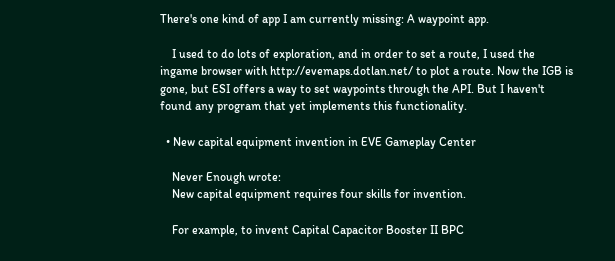There's one kind of app I am currently missing: A waypoint app.

    I used to do lots of exploration, and in order to set a route, I used the ingame browser with http://evemaps.dotlan.net/ to plot a route. Now the IGB is gone, but ESI offers a way to set waypoints through the API. But I haven't found any program that yet implements this functionality.

  • New capital equipment invention in EVE Gameplay Center

    Never Enough wrote:
    New capital equipment requires four skills for invention.

    For example, to invent Capital Capacitor Booster II BPC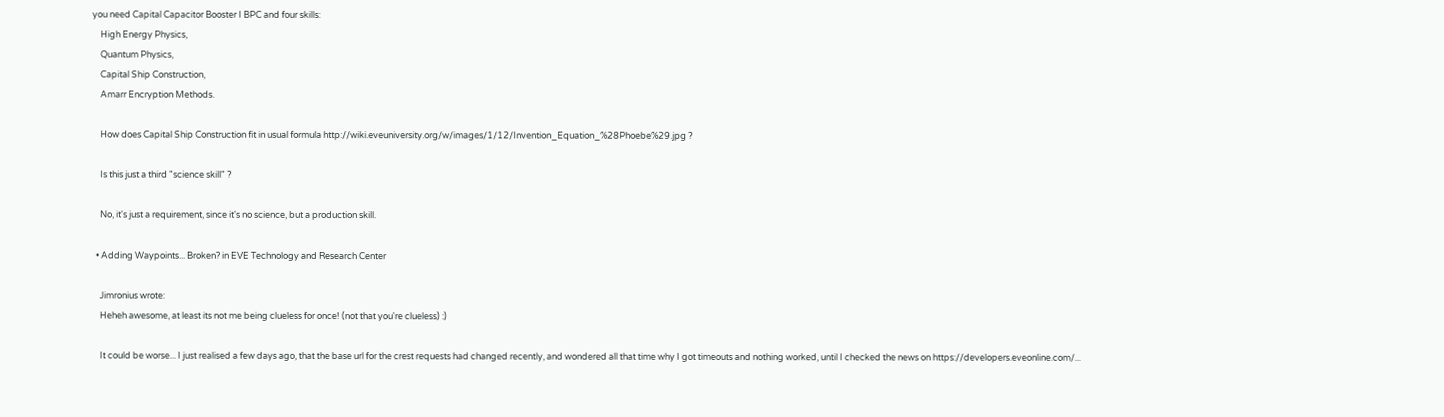you need Capital Capacitor Booster I BPC and four skills:
    High Energy Physics,
    Quantum Physics,
    Capital Ship Construction,
    Amarr Encryption Methods.

    How does Capital Ship Construction fit in usual formula http://wiki.eveuniversity.org/w/images/1/12/Invention_Equation_%28Phoebe%29.jpg ?

    Is this just a third "science skill" ?

    No, it's just a requirement, since it's no science, but a production skill.

  • Adding Waypoints... Broken? in EVE Technology and Research Center

    Jimronius wrote:
    Heheh awesome, at least its not me being clueless for once! (not that you're clueless) :)

    It could be worse... I just realised a few days ago, that the base url for the crest requests had changed recently, and wondered all that time why I got timeouts and nothing worked, until I checked the news on https://developers.eveonline.com/...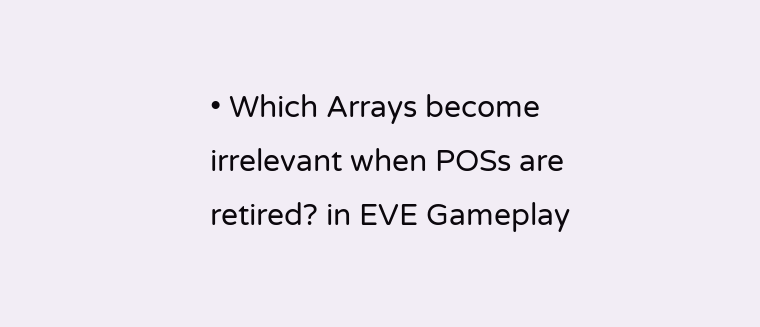• Which Arrays become irrelevant when POSs are retired? in EVE Gameplay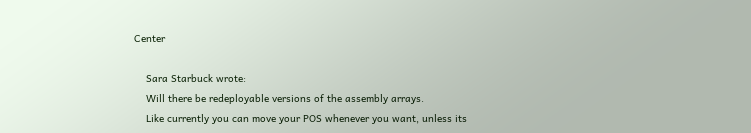Center

    Sara Starbuck wrote:
    Will there be redeployable versions of the assembly arrays.
    Like currently you can move your POS whenever you want, unless its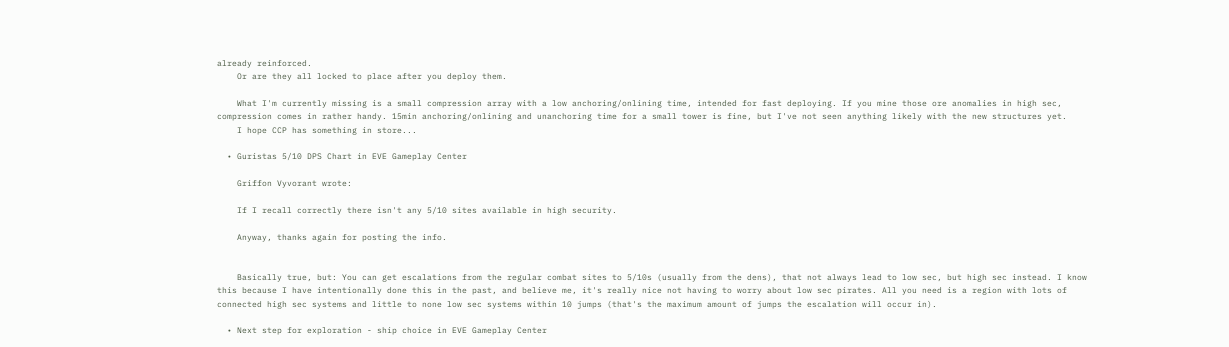already reinforced.
    Or are they all locked to place after you deploy them.

    What I'm currently missing is a small compression array with a low anchoring/onlining time, intended for fast deploying. If you mine those ore anomalies in high sec, compression comes in rather handy. 15min anchoring/onlining and unanchoring time for a small tower is fine, but I've not seen anything likely with the new structures yet.
    I hope CCP has something in store...

  • Guristas 5/10 DPS Chart in EVE Gameplay Center

    Griffon Vyvorant wrote:

    If I recall correctly there isn't any 5/10 sites available in high security.

    Anyway, thanks again for posting the info.


    Basically true, but: You can get escalations from the regular combat sites to 5/10s (usually from the dens), that not always lead to low sec, but high sec instead. I know this because I have intentionally done this in the past, and believe me, it's really nice not having to worry about low sec pirates. All you need is a region with lots of connected high sec systems and little to none low sec systems within 10 jumps (that's the maximum amount of jumps the escalation will occur in).

  • Next step for exploration - ship choice in EVE Gameplay Center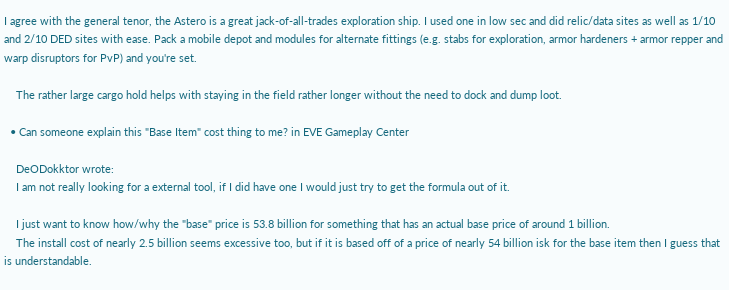I agree with the general tenor, the Astero is a great jack-of-all-trades exploration ship. I used one in low sec and did relic/data sites as well as 1/10 and 2/10 DED sites with ease. Pack a mobile depot and modules for alternate fittings (e.g. stabs for exploration, armor hardeners + armor repper and warp disruptors for PvP) and you're set.

    The rather large cargo hold helps with staying in the field rather longer without the need to dock and dump loot.

  • Can someone explain this "Base Item" cost thing to me? in EVE Gameplay Center

    DeODokktor wrote:
    I am not really looking for a external tool, if I did have one I would just try to get the formula out of it.

    I just want to know how/why the "base" price is 53.8 billion for something that has an actual base price of around 1 billion.
    The install cost of nearly 2.5 billion seems excessive too, but if it is based off of a price of nearly 54 billion isk for the base item then I guess that is understandable.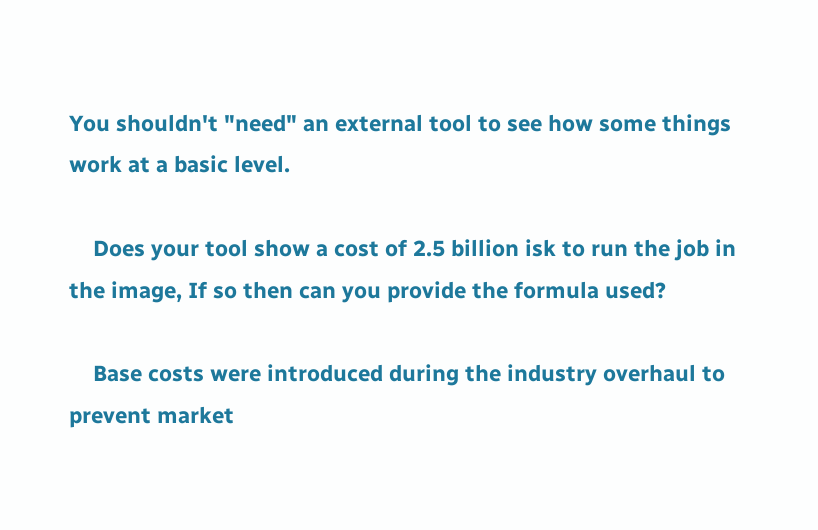You shouldn't "need" an external tool to see how some things work at a basic level.

    Does your tool show a cost of 2.5 billion isk to run the job in the image, If so then can you provide the formula used?

    Base costs were introduced during the industry overhaul to prevent market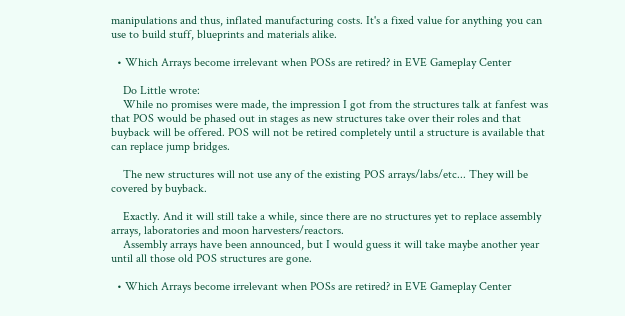manipulations and thus, inflated manufacturing costs. It's a fixed value for anything you can use to build stuff, blueprints and materials alike.

  • Which Arrays become irrelevant when POSs are retired? in EVE Gameplay Center

    Do Little wrote:
    While no promises were made, the impression I got from the structures talk at fanfest was that POS would be phased out in stages as new structures take over their roles and that buyback will be offered. POS will not be retired completely until a structure is available that can replace jump bridges.

    The new structures will not use any of the existing POS arrays/labs/etc... They will be covered by buyback.

    Exactly. And it will still take a while, since there are no structures yet to replace assembly arrays, laboratories and moon harvesters/reactors.
    Assembly arrays have been announced, but I would guess it will take maybe another year until all those old POS structures are gone.

  • Which Arrays become irrelevant when POSs are retired? in EVE Gameplay Center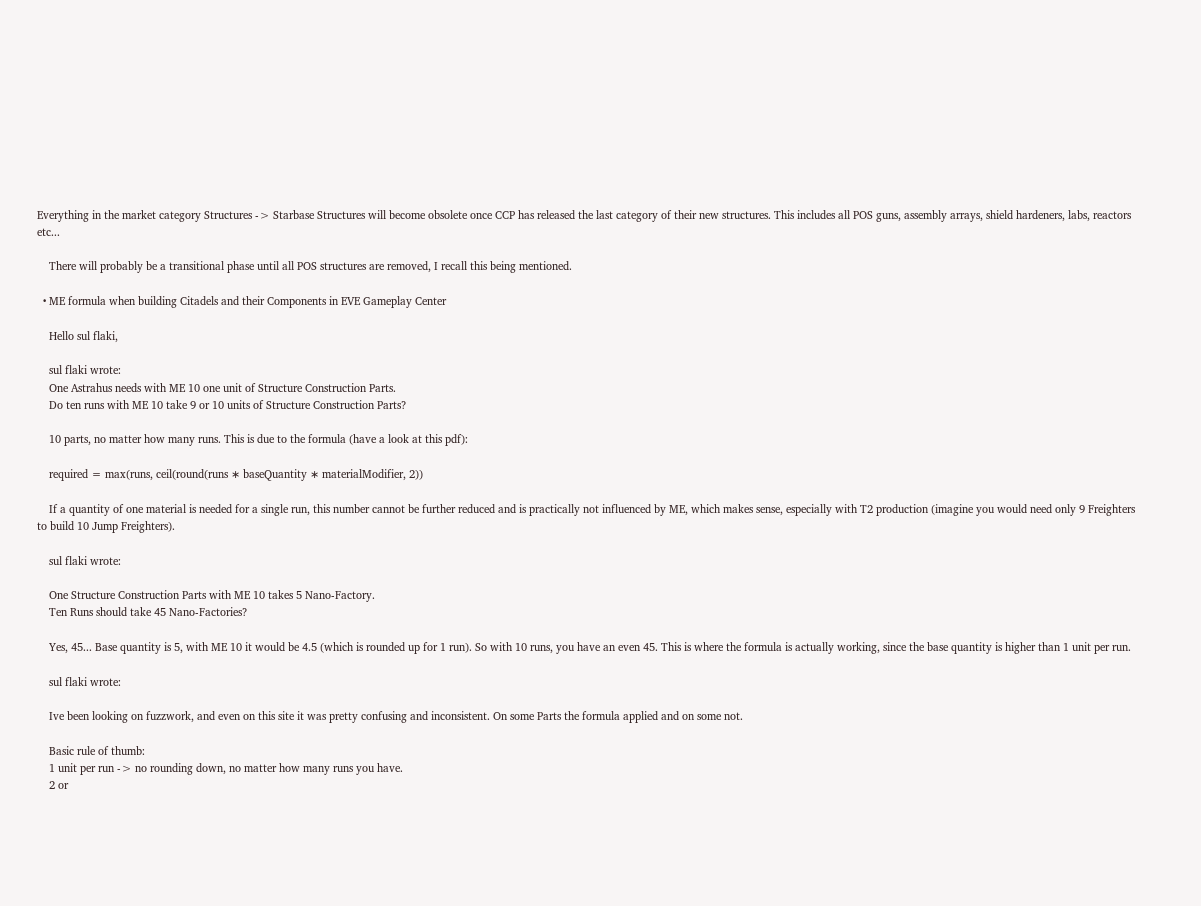Everything in the market category Structures -> Starbase Structures will become obsolete once CCP has released the last category of their new structures. This includes all POS guns, assembly arrays, shield hardeners, labs, reactors etc...

    There will probably be a transitional phase until all POS structures are removed, I recall this being mentioned.

  • ME formula when building Citadels and their Components in EVE Gameplay Center

    Hello sul flaki,

    sul flaki wrote:
    One Astrahus needs with ME 10 one unit of Structure Construction Parts.
    Do ten runs with ME 10 take 9 or 10 units of Structure Construction Parts?

    10 parts, no matter how many runs. This is due to the formula (have a look at this pdf):

    required = max(runs, ceil(round(runs ∗ baseQuantity ∗ materialModifier, 2))

    If a quantity of one material is needed for a single run, this number cannot be further reduced and is practically not influenced by ME, which makes sense, especially with T2 production (imagine you would need only 9 Freighters to build 10 Jump Freighters).

    sul flaki wrote:

    One Structure Construction Parts with ME 10 takes 5 Nano-Factory.
    Ten Runs should take 45 Nano-Factories?

    Yes, 45... Base quantity is 5, with ME 10 it would be 4.5 (which is rounded up for 1 run). So with 10 runs, you have an even 45. This is where the formula is actually working, since the base quantity is higher than 1 unit per run.

    sul flaki wrote:

    Ive been looking on fuzzwork, and even on this site it was pretty confusing and inconsistent. On some Parts the formula applied and on some not.

    Basic rule of thumb:
    1 unit per run -> no rounding down, no matter how many runs you have.
    2 or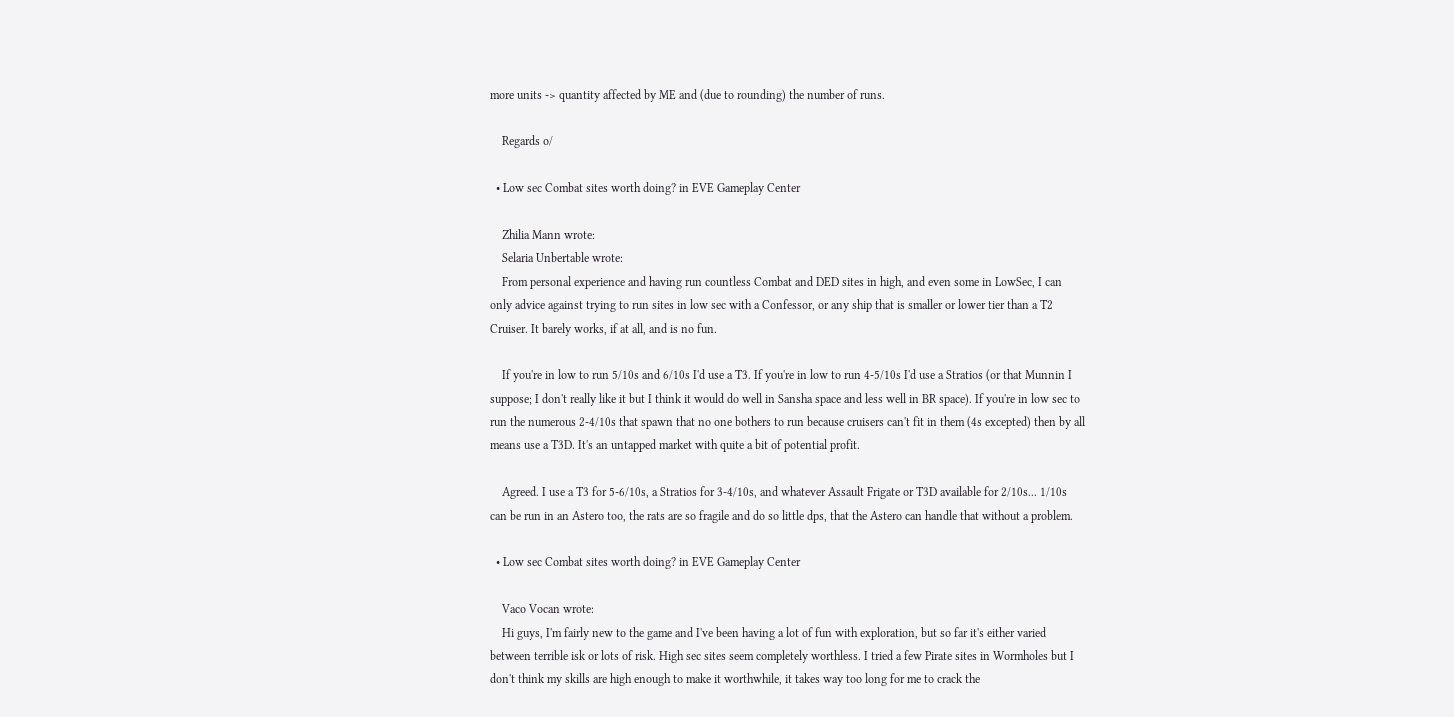more units -> quantity affected by ME and (due to rounding) the number of runs.

    Regards o/

  • Low sec Combat sites worth doing? in EVE Gameplay Center

    Zhilia Mann wrote:
    Selaria Unbertable wrote:
    From personal experience and having run countless Combat and DED sites in high, and even some in LowSec, I can only advice against trying to run sites in low sec with a Confessor, or any ship that is smaller or lower tier than a T2 Cruiser. It barely works, if at all, and is no fun.

    If you're in low to run 5/10s and 6/10s I'd use a T3. If you're in low to run 4-5/10s I'd use a Stratios (or that Munnin I suppose; I don't really like it but I think it would do well in Sansha space and less well in BR space). If you're in low sec to run the numerous 2-4/10s that spawn that no one bothers to run because cruisers can't fit in them (4s excepted) then by all means use a T3D. It's an untapped market with quite a bit of potential profit.

    Agreed. I use a T3 for 5-6/10s, a Stratios for 3-4/10s, and whatever Assault Frigate or T3D available for 2/10s... 1/10s can be run in an Astero too, the rats are so fragile and do so little dps, that the Astero can handle that without a problem.

  • Low sec Combat sites worth doing? in EVE Gameplay Center

    Vaco Vocan wrote:
    Hi guys, I'm fairly new to the game and I've been having a lot of fun with exploration, but so far it's either varied between terrible isk or lots of risk. High sec sites seem completely worthless. I tried a few Pirate sites in Wormholes but I don't think my skills are high enough to make it worthwhile, it takes way too long for me to crack the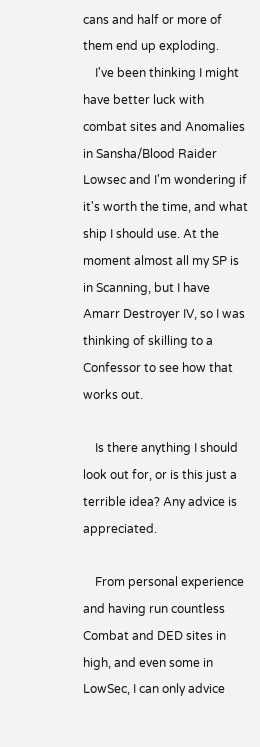cans and half or more of them end up exploding.
    I've been thinking I might have better luck with combat sites and Anomalies in Sansha/Blood Raider Lowsec and I'm wondering if it's worth the time, and what ship I should use. At the moment almost all my SP is in Scanning, but I have Amarr Destroyer IV, so I was thinking of skilling to a Confessor to see how that works out.

    Is there anything I should look out for, or is this just a terrible idea? Any advice is appreciated.

    From personal experience and having run countless Combat and DED sites in high, and even some in LowSec, I can only advice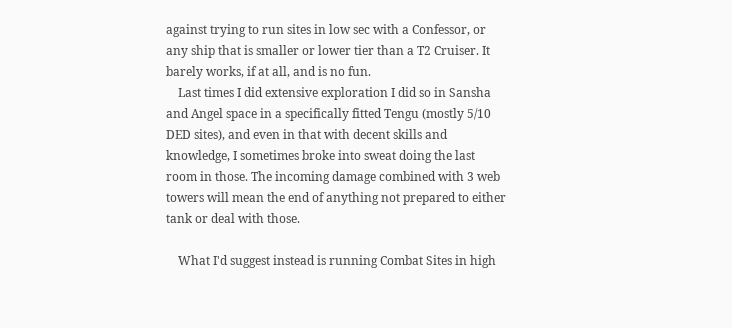against trying to run sites in low sec with a Confessor, or any ship that is smaller or lower tier than a T2 Cruiser. It barely works, if at all, and is no fun.
    Last times I did extensive exploration I did so in Sansha and Angel space in a specifically fitted Tengu (mostly 5/10 DED sites), and even in that with decent skills and knowledge, I sometimes broke into sweat doing the last room in those. The incoming damage combined with 3 web towers will mean the end of anything not prepared to either tank or deal with those.

    What I'd suggest instead is running Combat Sites in high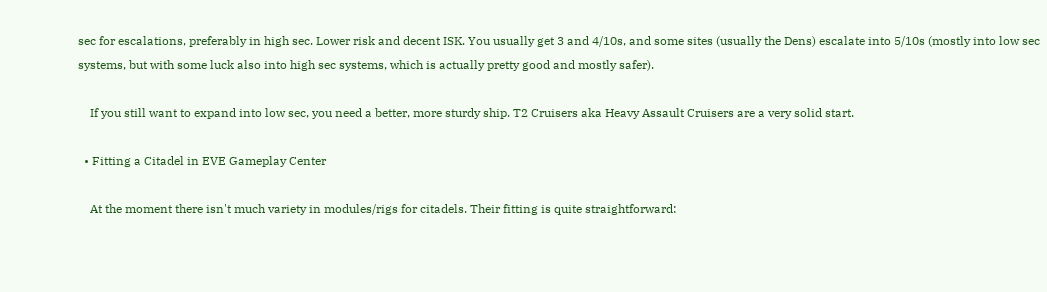sec for escalations, preferably in high sec. Lower risk and decent ISK. You usually get 3 and 4/10s, and some sites (usually the Dens) escalate into 5/10s (mostly into low sec systems, but with some luck also into high sec systems, which is actually pretty good and mostly safer).

    If you still want to expand into low sec, you need a better, more sturdy ship. T2 Cruisers aka Heavy Assault Cruisers are a very solid start.

  • Fitting a Citadel in EVE Gameplay Center

    At the moment there isn't much variety in modules/rigs for citadels. Their fitting is quite straightforward: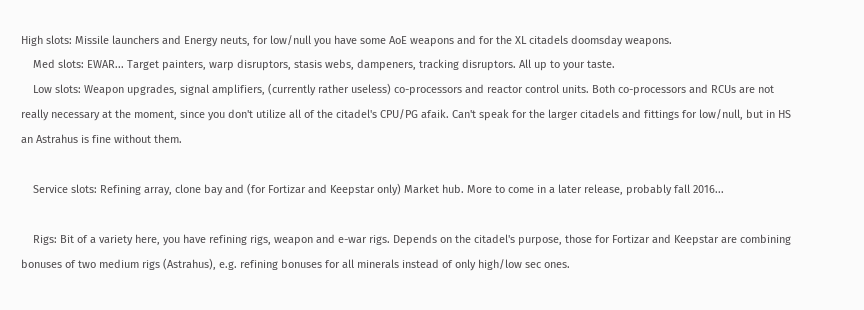High slots: Missile launchers and Energy neuts, for low/null you have some AoE weapons and for the XL citadels doomsday weapons.
    Med slots: EWAR... Target painters, warp disruptors, stasis webs, dampeners, tracking disruptors. All up to your taste.
    Low slots: Weapon upgrades, signal amplifiers, (currently rather useless) co-processors and reactor control units. Both co-processors and RCUs are not really necessary at the moment, since you don't utilize all of the citadel's CPU/PG afaik. Can't speak for the larger citadels and fittings for low/null, but in HS an Astrahus is fine without them.

    Service slots: Refining array, clone bay and (for Fortizar and Keepstar only) Market hub. More to come in a later release, probably fall 2016...

    Rigs: Bit of a variety here, you have refining rigs, weapon and e-war rigs. Depends on the citadel's purpose, those for Fortizar and Keepstar are combining bonuses of two medium rigs (Astrahus), e.g. refining bonuses for all minerals instead of only high/low sec ones.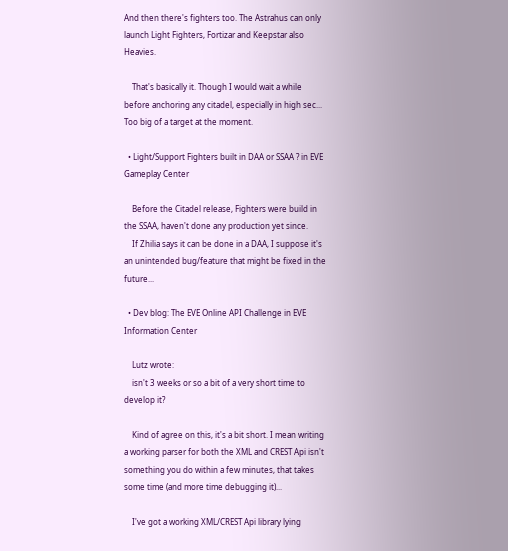And then there's fighters too. The Astrahus can only launch Light Fighters, Fortizar and Keepstar also Heavies.

    That's basically it. Though I would wait a while before anchoring any citadel, especially in high sec... Too big of a target at the moment.

  • Light/Support Fighters built in DAA or SSAA ? in EVE Gameplay Center

    Before the Citadel release, Fighters were build in the SSAA, haven't done any production yet since.
    If Zhilia says it can be done in a DAA, I suppose it's an unintended bug/feature that might be fixed in the future...

  • Dev blog: The EVE Online API Challenge in EVE Information Center

    Lutz wrote:
    isn't 3 weeks or so a bit of a very short time to develop it?

    Kind of agree on this, it's a bit short. I mean writing a working parser for both the XML and CREST Api isn't something you do within a few minutes, that takes some time (and more time debugging it)...

    I've got a working XML/CREST Api library lying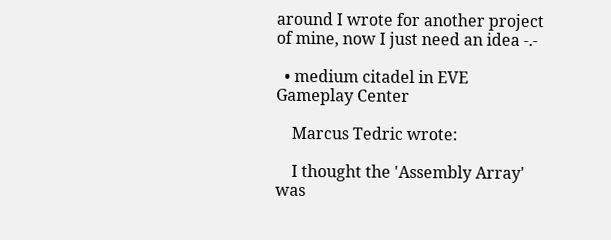around I wrote for another project of mine, now I just need an idea -.-

  • medium citadel in EVE Gameplay Center

    Marcus Tedric wrote:

    I thought the 'Assembly Array' was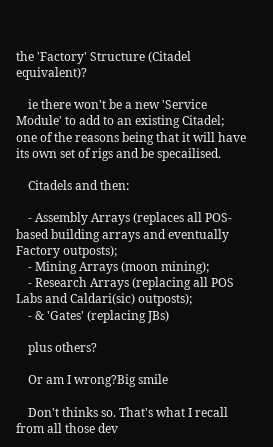the 'Factory' Structure (Citadel equivalent)?

    ie there won't be a new 'Service Module' to add to an existing Citadel; one of the reasons being that it will have its own set of rigs and be specailised.

    Citadels and then:

    - Assembly Arrays (replaces all POS-based building arrays and eventually Factory outposts);
    - Mining Arrays (moon mining);
    - Research Arrays (replacing all POS Labs and Caldari(sic) outposts);
    - & 'Gates' (replacing JBs)

    plus others?

    Or am I wrong?Big smile

    Don't thinks so. That's what I recall from all those dev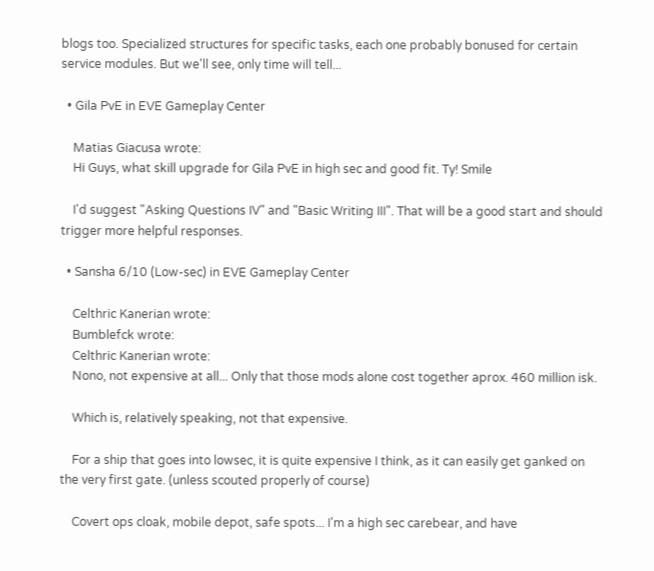blogs too. Specialized structures for specific tasks, each one probably bonused for certain service modules. But we'll see, only time will tell...

  • Gila PvE in EVE Gameplay Center

    Matias Giacusa wrote:
    Hi Guys, what skill upgrade for Gila PvE in high sec and good fit. Ty! Smile

    I'd suggest "Asking Questions IV" and "Basic Writing III". That will be a good start and should trigger more helpful responses.

  • Sansha 6/10 (Low-sec) in EVE Gameplay Center

    Celthric Kanerian wrote:
    Bumblefck wrote:
    Celthric Kanerian wrote:
    Nono, not expensive at all... Only that those mods alone cost together aprox. 460 million isk.

    Which is, relatively speaking, not that expensive.

    For a ship that goes into lowsec, it is quite expensive I think, as it can easily get ganked on the very first gate. (unless scouted properly of course)

    Covert ops cloak, mobile depot, safe spots... I'm a high sec carebear, and have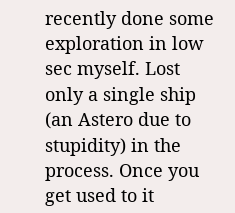recently done some exploration in low sec myself. Lost only a single ship (an Astero due to stupidity) in the process. Once you get used to it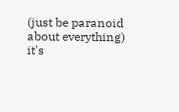(just be paranoid about everything) it's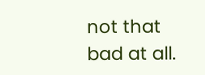not that bad at all.